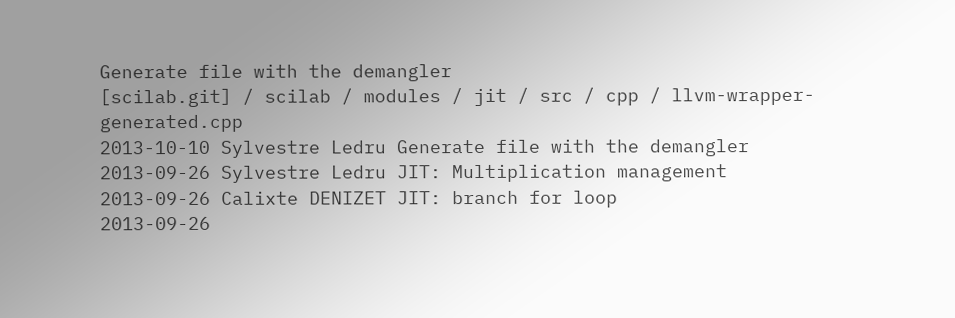Generate file with the demangler
[scilab.git] / scilab / modules / jit / src / cpp / llvm-wrapper-generated.cpp
2013-10-10 Sylvestre Ledru Generate file with the demangler
2013-09-26 Sylvestre Ledru JIT: Multiplication management
2013-09-26 Calixte DENIZET JIT: branch for loop
2013-09-26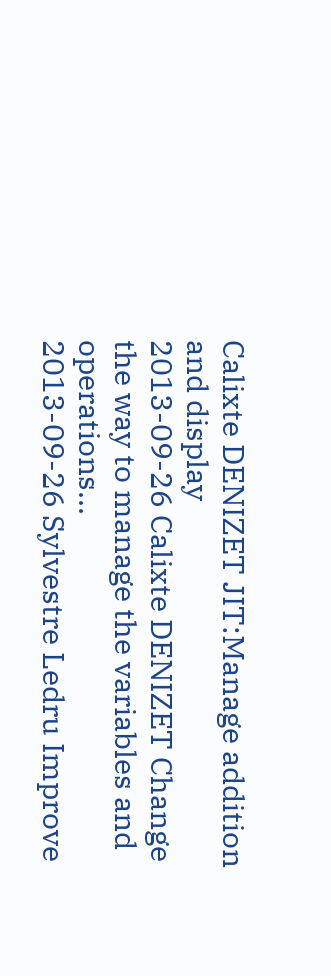Calixte DENIZET JIT:Manage addition and display
2013-09-26 Calixte DENIZET Change the way to manage the variables and operations...
2013-09-26 Sylvestre Ledru Improve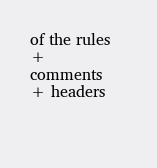of the rules + comments + headers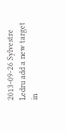2013-09-26 Sylvestre Ledru add a new target in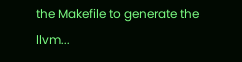the Makefile to generate the llvm...